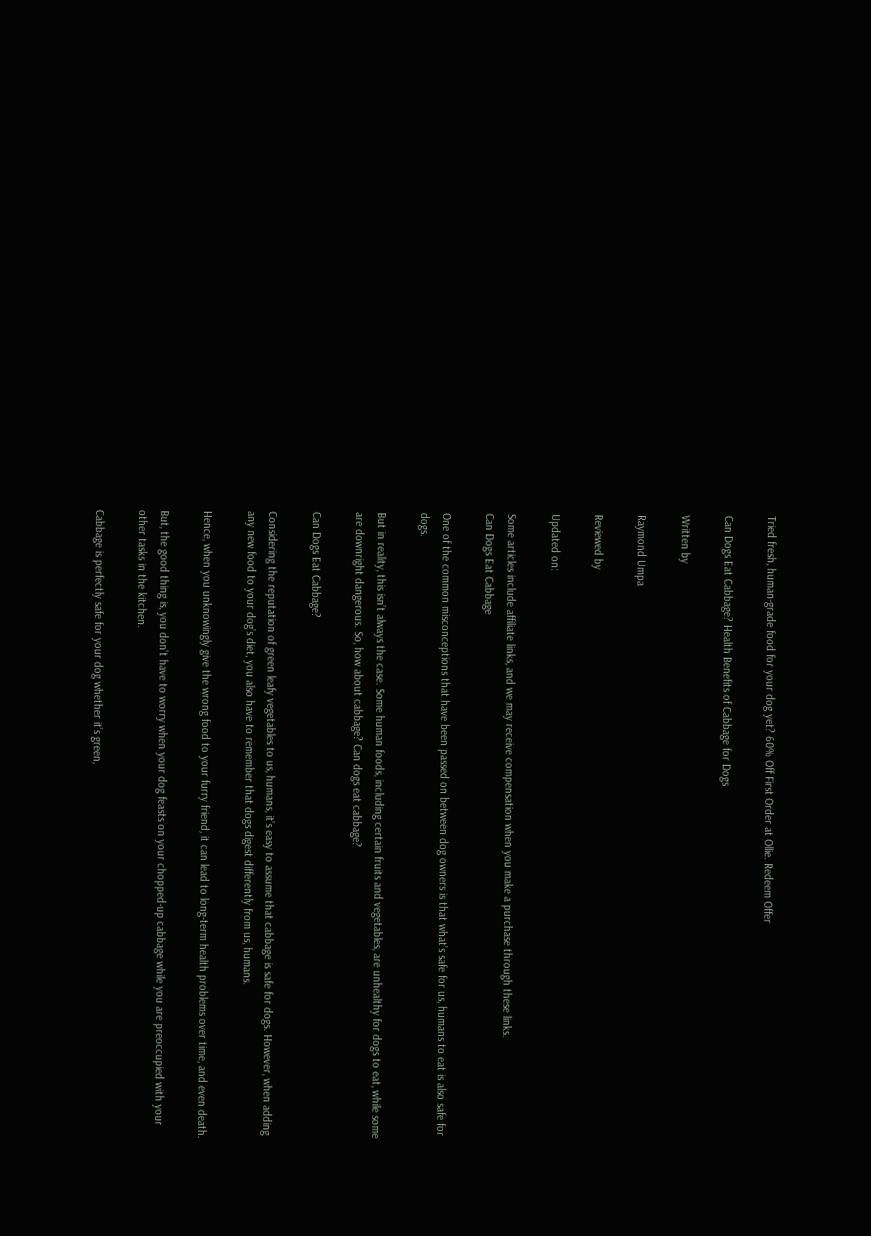Tried fresh, human-grade food for your dog yet? 60% Off First Order at Ollie. Redeem Offer

Can Dogs Eat Cabbage? Health Benefits of Cabbage for Dogs

Written by

Raymond Umpa

Reviewed by

Updated on:

Some articles include affiliate links, and we may receive compensation when you make a purchase through these links.
Can Dogs Eat Cabbage

One of the common misconceptions that have been passed on between dog owners is that what’s safe for us, humans to eat is also safe for dogs.

But in reality, this isn’t always the case. Some human foods, including certain fruits and vegetables, are unhealthy for dogs to eat, while some are downright dangerous. So, how about cabbage? Can dogs eat cabbage?

Can Dogs Eat Cabbage?

Considering the reputation of green leafy vegetables to us, humans, it’s easy to assume that cabbage is safe for dogs. However, when adding any new food to your dog’s diet, you also have to remember that dogs digest differently from us, humans.

Hence, when you unknowingly give the wrong food to your furry friend, it can lead to long-term health problems over time, and even death.

But, the good thing is, you don’t have to worry when your dog feasts on your chopped-up cabbage while you are preoccupied with your other tasks in the kitchen.

Cabbage is perfectly safe for your dog whether it’s green,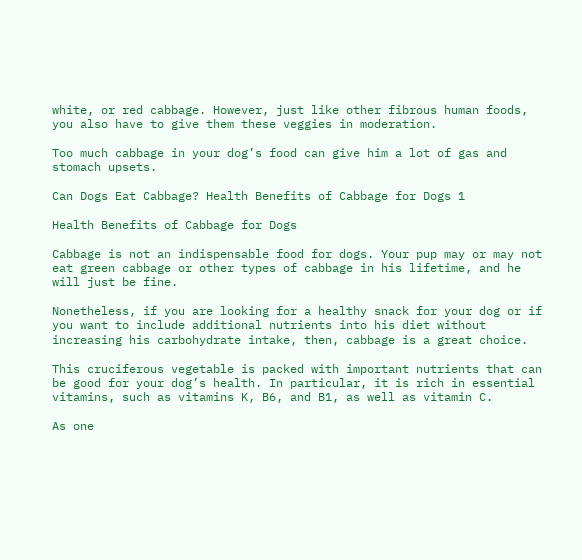white, or red cabbage. However, just like other fibrous human foods, you also have to give them these veggies in moderation.

Too much cabbage in your dog’s food can give him a lot of gas and stomach upsets.

Can Dogs Eat Cabbage? Health Benefits of Cabbage for Dogs 1

Health Benefits of Cabbage for Dogs

Cabbage is not an indispensable food for dogs. Your pup may or may not eat green cabbage or other types of cabbage in his lifetime, and he will just be fine.

Nonetheless, if you are looking for a healthy snack for your dog or if you want to include additional nutrients into his diet without increasing his carbohydrate intake, then, cabbage is a great choice.

This cruciferous vegetable is packed with important nutrients that can be good for your dog’s health. In particular, it is rich in essential vitamins, such as vitamins K, B6, and B1, as well as vitamin C.

As one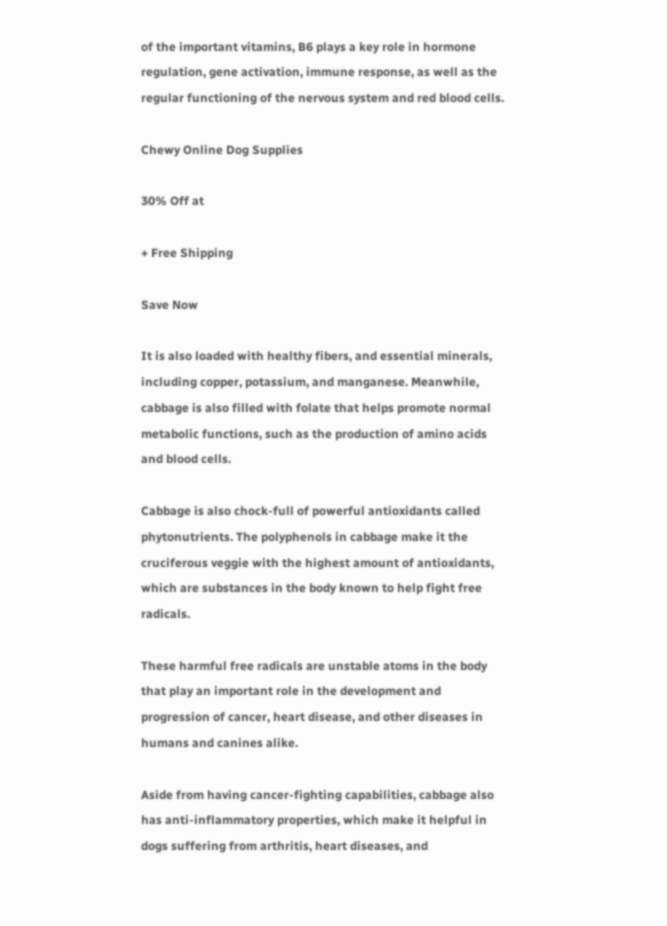of the important vitamins, B6 plays a key role in hormone regulation, gene activation, immune response, as well as the regular functioning of the nervous system and red blood cells.

Chewy Online Dog Supplies

30% Off at

+ Free Shipping

Save Now

It is also loaded with healthy fibers, and essential minerals, including copper, potassium, and manganese. Meanwhile, cabbage is also filled with folate that helps promote normal metabolic functions, such as the production of amino acids and blood cells.

Cabbage is also chock-full of powerful antioxidants called phytonutrients. The polyphenols in cabbage make it the cruciferous veggie with the highest amount of antioxidants, which are substances in the body known to help fight free radicals.

These harmful free radicals are unstable atoms in the body that play an important role in the development and progression of cancer, heart disease, and other diseases in humans and canines alike.

Aside from having cancer-fighting capabilities, cabbage also has anti-inflammatory properties, which make it helpful in dogs suffering from arthritis, heart diseases, and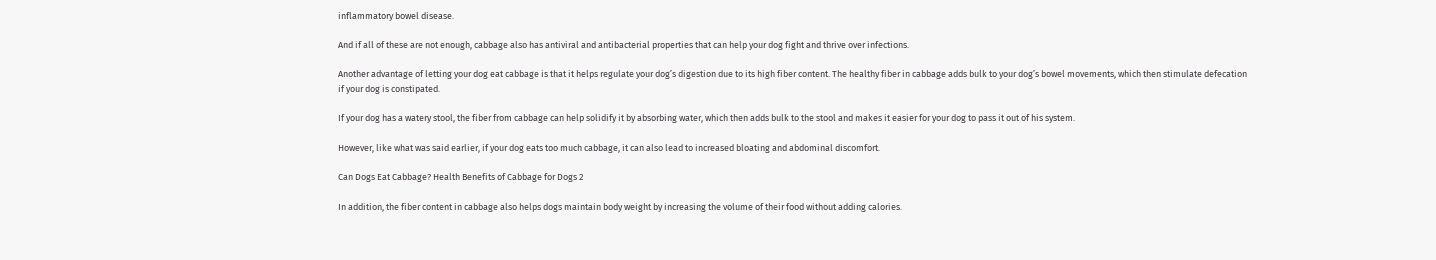inflammatory bowel disease.

And if all of these are not enough, cabbage also has antiviral and antibacterial properties that can help your dog fight and thrive over infections.

Another advantage of letting your dog eat cabbage is that it helps regulate your dog’s digestion due to its high fiber content. The healthy fiber in cabbage adds bulk to your dog’s bowel movements, which then stimulate defecation if your dog is constipated.

If your dog has a watery stool, the fiber from cabbage can help solidify it by absorbing water, which then adds bulk to the stool and makes it easier for your dog to pass it out of his system.

However, like what was said earlier, if your dog eats too much cabbage, it can also lead to increased bloating and abdominal discomfort.

Can Dogs Eat Cabbage? Health Benefits of Cabbage for Dogs 2

In addition, the fiber content in cabbage also helps dogs maintain body weight by increasing the volume of their food without adding calories.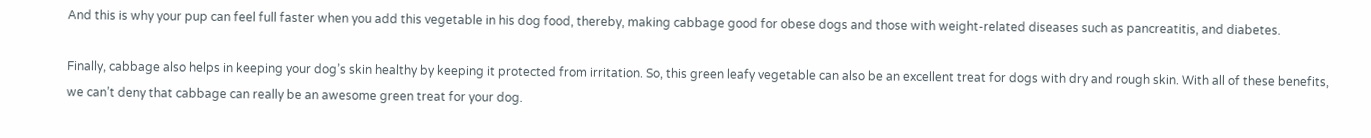And this is why your pup can feel full faster when you add this vegetable in his dog food, thereby, making cabbage good for obese dogs and those with weight-related diseases such as pancreatitis, and diabetes.

Finally, cabbage also helps in keeping your dog’s skin healthy by keeping it protected from irritation. So, this green leafy vegetable can also be an excellent treat for dogs with dry and rough skin. With all of these benefits, we can’t deny that cabbage can really be an awesome green treat for your dog.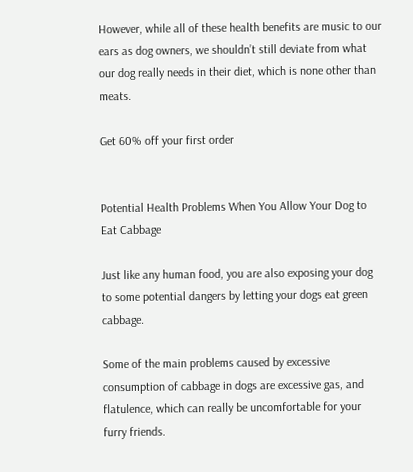However, while all of these health benefits are music to our ears as dog owners, we shouldn’t still deviate from what our dog really needs in their diet, which is none other than meats.

Get 60% off your first order


Potential Health Problems When You Allow Your Dog to Eat Cabbage

Just like any human food, you are also exposing your dog to some potential dangers by letting your dogs eat green cabbage.

Some of the main problems caused by excessive consumption of cabbage in dogs are excessive gas, and flatulence, which can really be uncomfortable for your furry friends.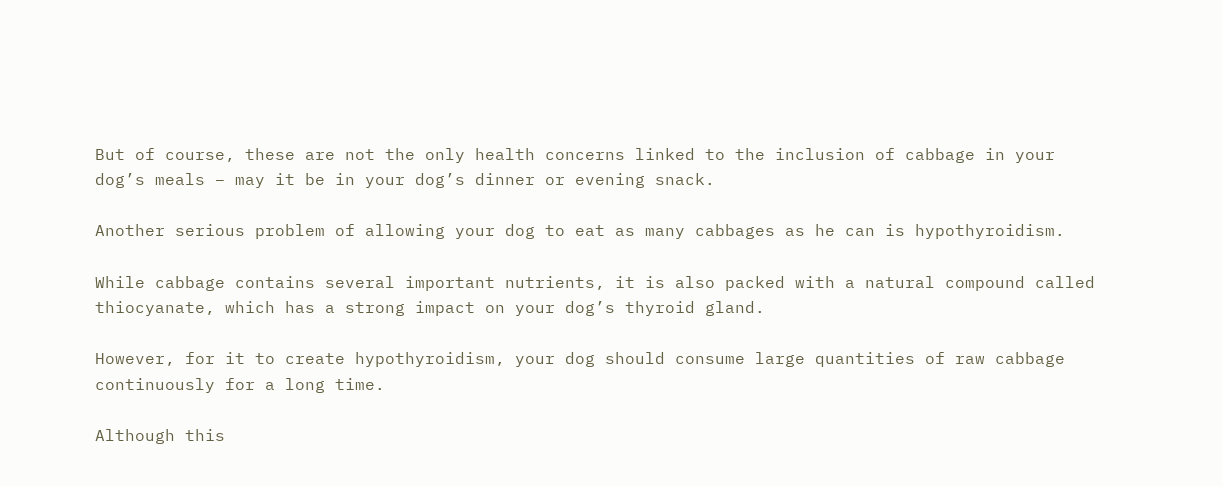But of course, these are not the only health concerns linked to the inclusion of cabbage in your dog’s meals – may it be in your dog’s dinner or evening snack.

Another serious problem of allowing your dog to eat as many cabbages as he can is hypothyroidism.

While cabbage contains several important nutrients, it is also packed with a natural compound called thiocyanate, which has a strong impact on your dog’s thyroid gland.

However, for it to create hypothyroidism, your dog should consume large quantities of raw cabbage continuously for a long time.

Although this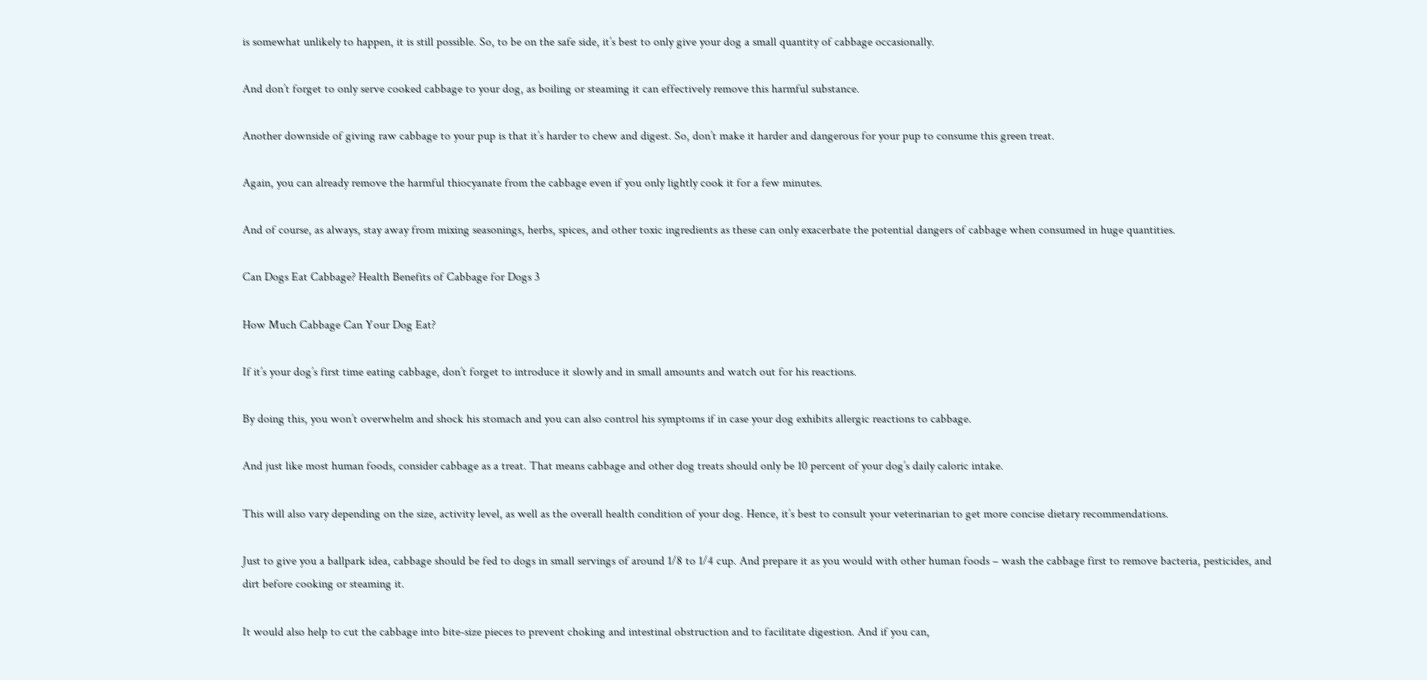is somewhat unlikely to happen, it is still possible. So, to be on the safe side, it’s best to only give your dog a small quantity of cabbage occasionally.

And don’t forget to only serve cooked cabbage to your dog, as boiling or steaming it can effectively remove this harmful substance.

Another downside of giving raw cabbage to your pup is that it’s harder to chew and digest. So, don’t make it harder and dangerous for your pup to consume this green treat.

Again, you can already remove the harmful thiocyanate from the cabbage even if you only lightly cook it for a few minutes.

And of course, as always, stay away from mixing seasonings, herbs, spices, and other toxic ingredients as these can only exacerbate the potential dangers of cabbage when consumed in huge quantities.

Can Dogs Eat Cabbage? Health Benefits of Cabbage for Dogs 3

How Much Cabbage Can Your Dog Eat?

If it’s your dog’s first time eating cabbage, don’t forget to introduce it slowly and in small amounts and watch out for his reactions.

By doing this, you won’t overwhelm and shock his stomach and you can also control his symptoms if in case your dog exhibits allergic reactions to cabbage.

And just like most human foods, consider cabbage as a treat. That means cabbage and other dog treats should only be 10 percent of your dog’s daily caloric intake.

This will also vary depending on the size, activity level, as well as the overall health condition of your dog. Hence, it’s best to consult your veterinarian to get more concise dietary recommendations.

Just to give you a ballpark idea, cabbage should be fed to dogs in small servings of around 1/8 to 1/4 cup. And prepare it as you would with other human foods – wash the cabbage first to remove bacteria, pesticides, and dirt before cooking or steaming it.

It would also help to cut the cabbage into bite-size pieces to prevent choking and intestinal obstruction and to facilitate digestion. And if you can,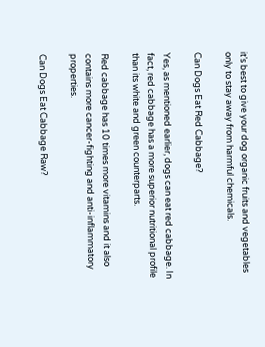it’s best to give your dog organic fruits and vegetables only to stay away from harmful chemicals.

Can Dogs Eat Red Cabbage?

Yes, as mentioned earlier, dogs can eat red cabbage. In fact, red cabbage has a more superior nutritional profile than its white and green counterparts.

Red cabbage has 10 times more vitamins and it also contains more cancer-fighting and anti-inflammatory properties.

Can Dogs Eat Cabbage Raw?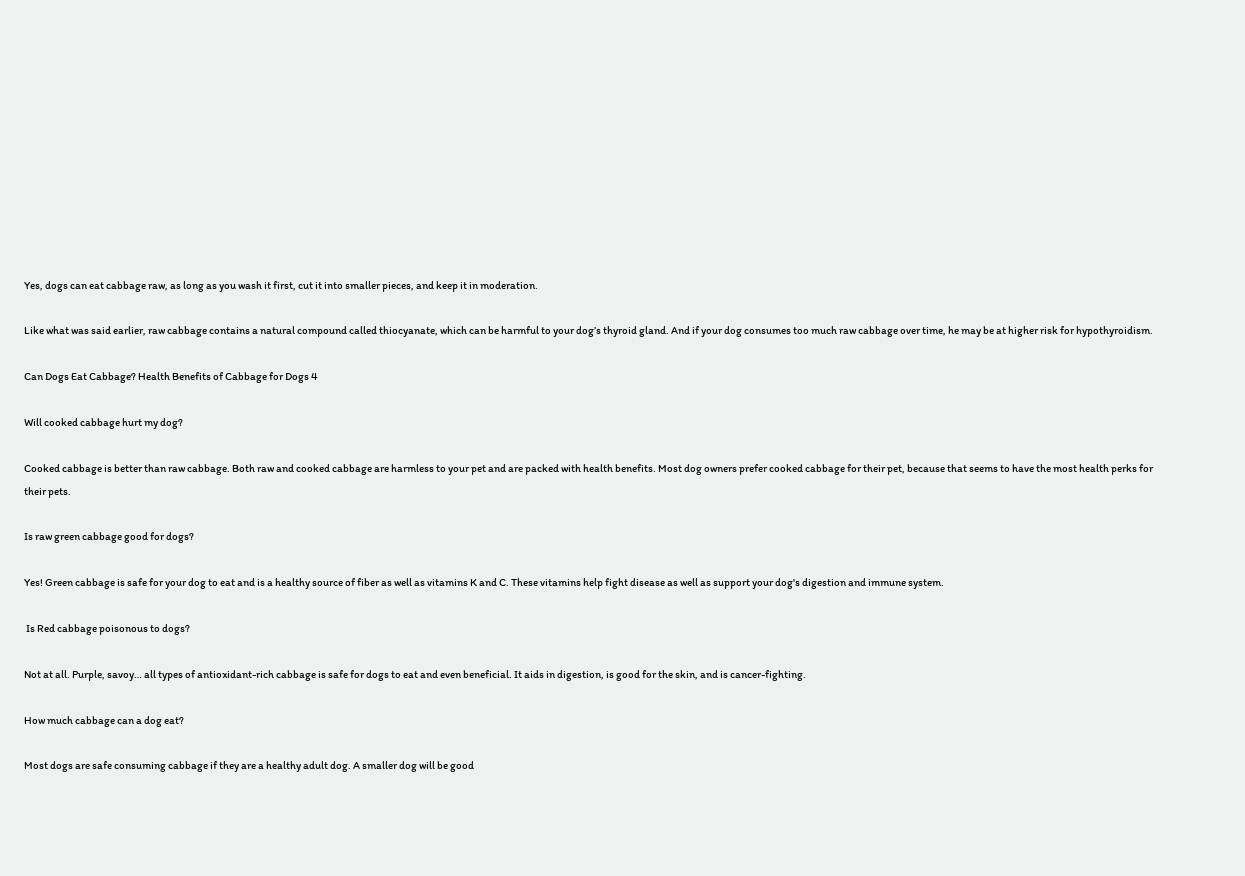Yes, dogs can eat cabbage raw, as long as you wash it first, cut it into smaller pieces, and keep it in moderation.

Like what was said earlier, raw cabbage contains a natural compound called thiocyanate, which can be harmful to your dog’s thyroid gland. And if your dog consumes too much raw cabbage over time, he may be at higher risk for hypothyroidism.

Can Dogs Eat Cabbage? Health Benefits of Cabbage for Dogs 4

Will cooked cabbage hurt my dog?

Cooked cabbage is better than raw cabbage. Both raw and cooked cabbage are harmless to your pet and are packed with health benefits. Most dog owners prefer cooked cabbage for their pet, because that seems to have the most health perks for their pets.

Is raw green cabbage good for dogs?

Yes! Green cabbage is safe for your dog to eat and is a healthy source of fiber as well as vitamins K and C. These vitamins help fight disease as well as support your dog's digestion and immune system.

 Is Red cabbage poisonous to dogs?

Not at all. Purple, savoy… all types of antioxidant-rich cabbage is safe for dogs to eat and even beneficial. It aids in digestion, is good for the skin, and is cancer-fighting.

How much cabbage can a dog eat?

Most dogs are safe consuming cabbage if they are a healthy adult dog. A smaller dog will be good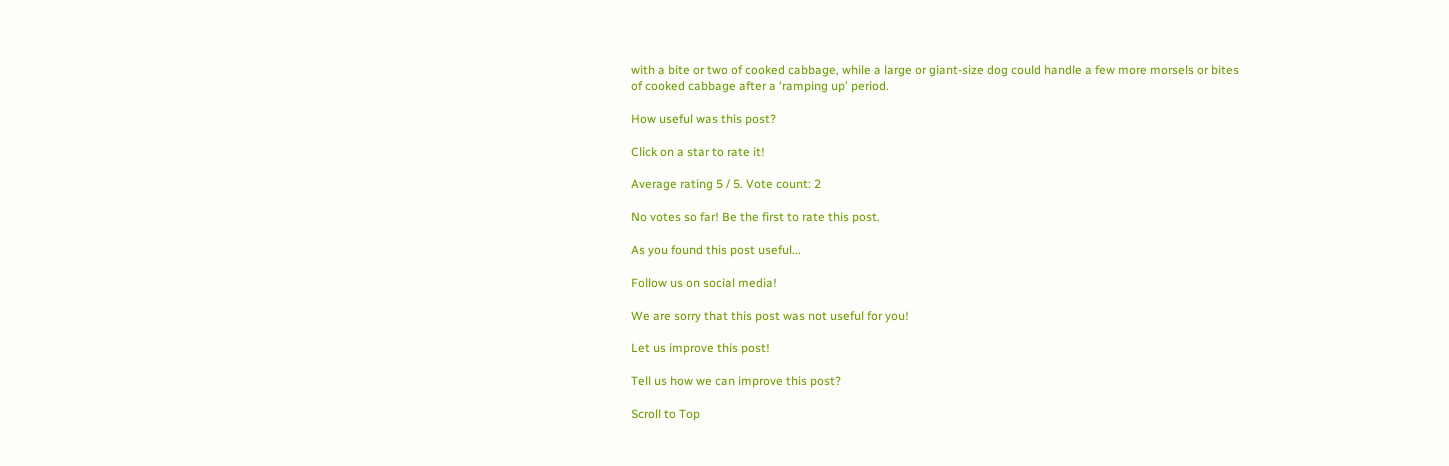with a bite or two of cooked cabbage, while a large or giant-size dog could handle a few more morsels or bites of cooked cabbage after a ‘ramping up' period.

How useful was this post?

Click on a star to rate it!

Average rating 5 / 5. Vote count: 2

No votes so far! Be the first to rate this post.

As you found this post useful...

Follow us on social media!

We are sorry that this post was not useful for you!

Let us improve this post!

Tell us how we can improve this post?

Scroll to Top